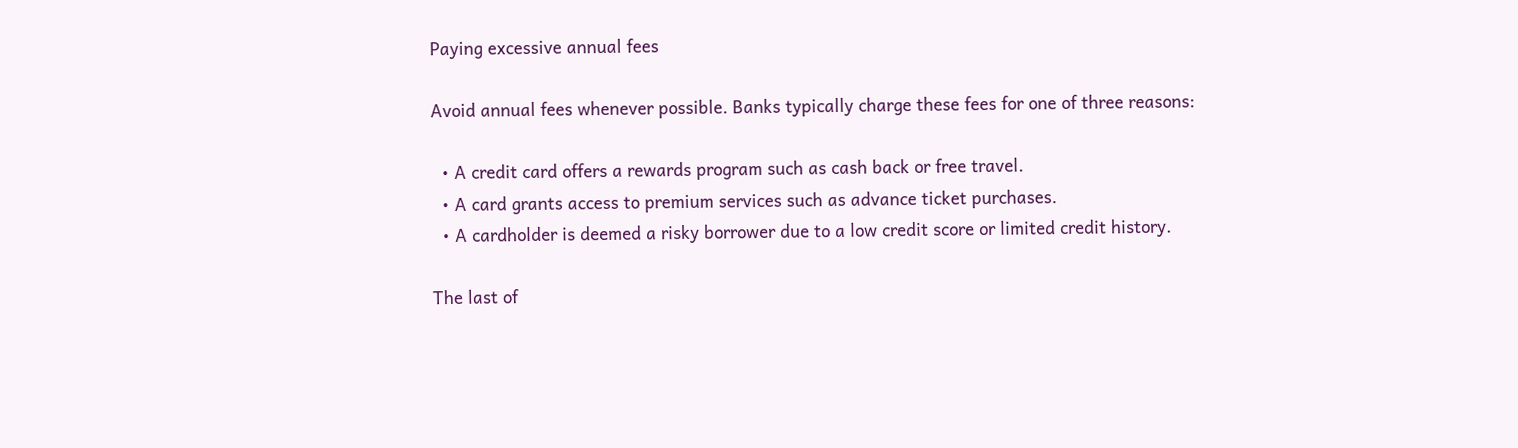Paying excessive annual fees

Avoid annual fees whenever possible. Banks typically charge these fees for one of three reasons:

  • A credit card offers a rewards program such as cash back or free travel.
  • A card grants access to premium services such as advance ticket purchases.
  • A cardholder is deemed a risky borrower due to a low credit score or limited credit history.

The last of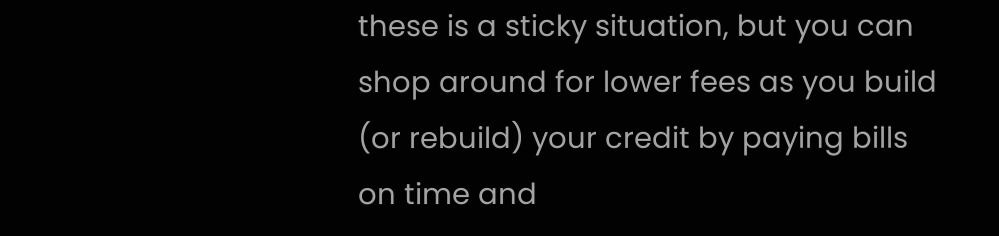these is a sticky situation, but you can shop around for lower fees as you build (or rebuild) your credit by paying bills on time and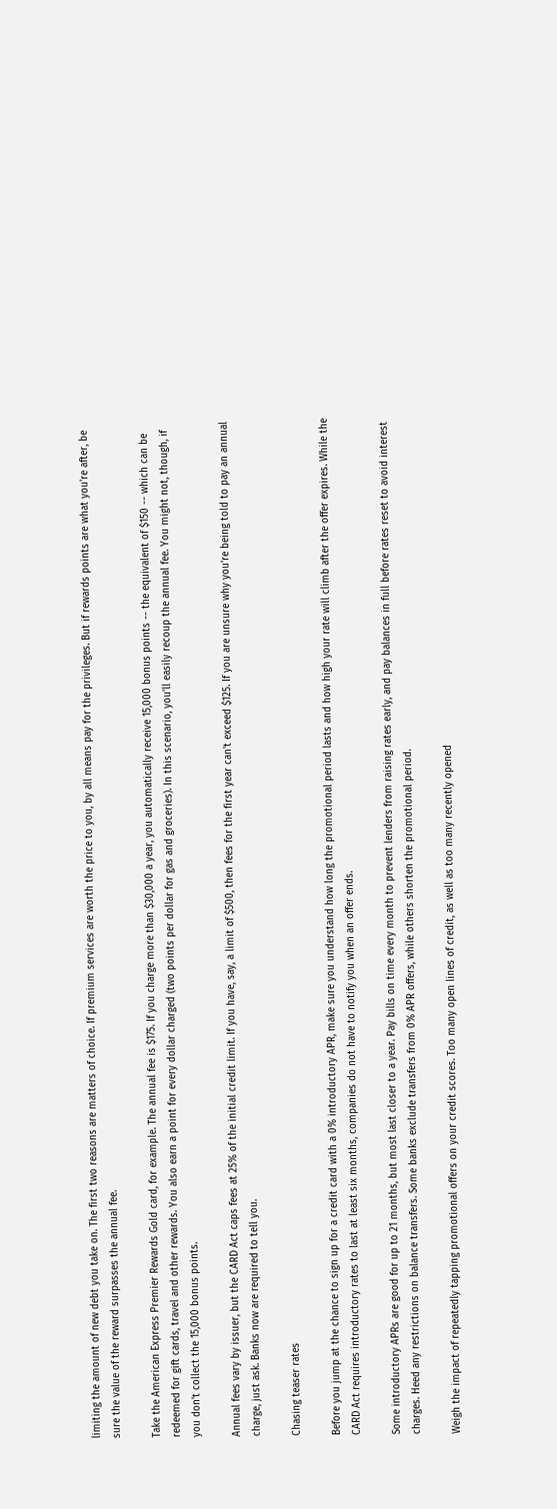limiting the amount of new debt you take on. The first two reasons are matters of choice. If premium services are worth the price to you, by all means pay for the privileges. But if rewards points are what you're after, be sure the value of the reward surpasses the annual fee.

Take the American Express Premier Rewards Gold card, for example. The annual fee is $175. If you charge more than $30,000 a year, you automatically receive 15,000 bonus points -- the equivalent of $150 -- which can be redeemed for gift cards, travel and other rewards. You also earn a point for every dollar charged (two points per dollar for gas and groceries). In this scenario, you'll easily recoup the annual fee. You might not, though, if you don't collect the 15,000 bonus points.

Annual fees vary by issuer, but the CARD Act caps fees at 25% of the initial credit limit. If you have, say, a limit of $500, then fees for the first year can't exceed $125. If you are unsure why you're being told to pay an annual charge, just ask. Banks now are required to tell you.

Chasing teaser rates

Before you jump at the chance to sign up for a credit card with a 0% introductory APR, make sure you understand how long the promotional period lasts and how high your rate will climb after the offer expires. While the CARD Act requires introductory rates to last at least six months, companies do not have to notify you when an offer ends.

Some introductory APRs are good for up to 21 months, but most last closer to a year. Pay bills on time every month to prevent lenders from raising rates early, and pay balances in full before rates reset to avoid interest charges. Heed any restrictions on balance transfers. Some banks exclude transfers from 0% APR offers, while others shorten the promotional period.

Weigh the impact of repeatedly tapping promotional offers on your credit scores. Too many open lines of credit, as well as too many recently opened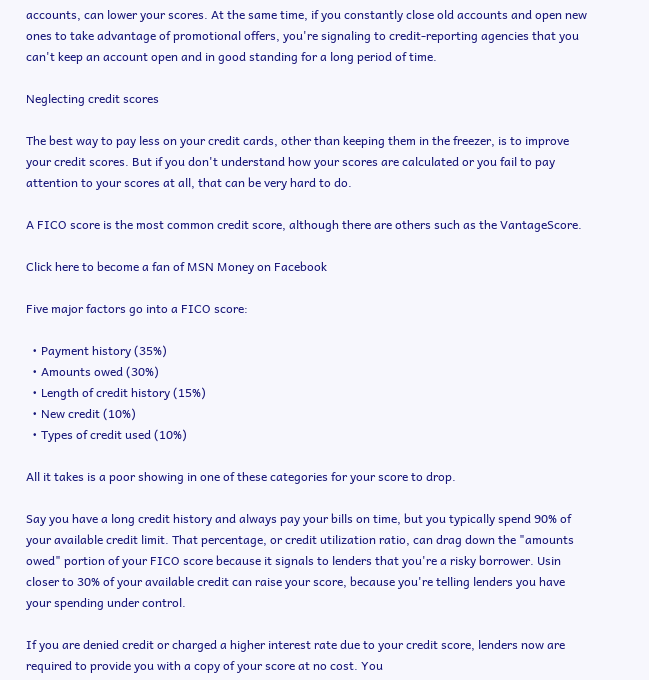accounts, can lower your scores. At the same time, if you constantly close old accounts and open new ones to take advantage of promotional offers, you're signaling to credit-reporting agencies that you can't keep an account open and in good standing for a long period of time.

Neglecting credit scores

The best way to pay less on your credit cards, other than keeping them in the freezer, is to improve your credit scores. But if you don't understand how your scores are calculated or you fail to pay attention to your scores at all, that can be very hard to do.

A FICO score is the most common credit score, although there are others such as the VantageScore.

Click here to become a fan of MSN Money on Facebook

Five major factors go into a FICO score:

  • Payment history (35%)
  • Amounts owed (30%)
  • Length of credit history (15%)
  • New credit (10%)
  • Types of credit used (10%)

All it takes is a poor showing in one of these categories for your score to drop.

Say you have a long credit history and always pay your bills on time, but you typically spend 90% of your available credit limit. That percentage, or credit utilization ratio, can drag down the "amounts owed" portion of your FICO score because it signals to lenders that you're a risky borrower. Usin closer to 30% of your available credit can raise your score, because you're telling lenders you have your spending under control.

If you are denied credit or charged a higher interest rate due to your credit score, lenders now are required to provide you with a copy of your score at no cost. You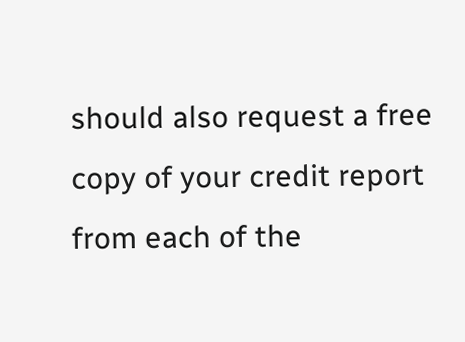should also request a free copy of your credit report from each of the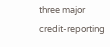three major credit-reporting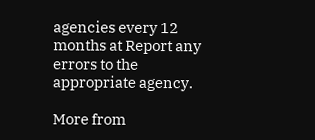agencies every 12 months at Report any errors to the appropriate agency.

More from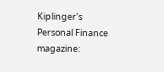Kiplinger's Personal Finance magazine: